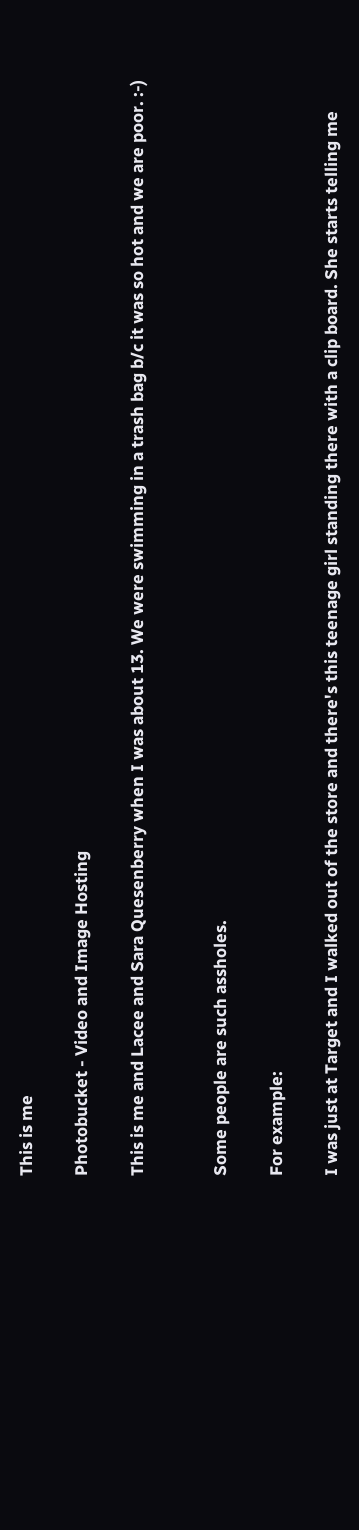This is me

Photobucket - Video and Image Hosting

This is me and Lacee and Sara Quesenberry when I was about 13. We were swimming in a trash bag b/c it was so hot and we are poor. :-)


Some people are such assholes.

For example:

I was just at Target and I walked out of the store and there's this teenage girl standing there with a clip board. She starts telling me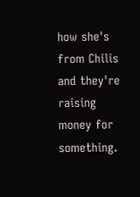how she's from Chilis and they're raising money for something.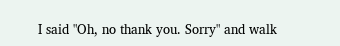I said "Oh, no thank you. Sorry" and walk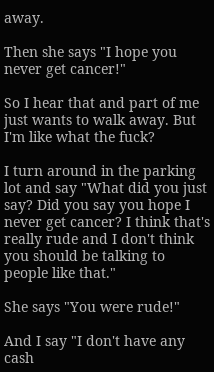away.

Then she says "I hope you never get cancer!"

So I hear that and part of me just wants to walk away. But I'm like what the fuck?

I turn around in the parking lot and say "What did you just say? Did you say you hope I never get cancer? I think that's really rude and I don't think you should be talking to people like that."

She says "You were rude!"

And I say "I don't have any cash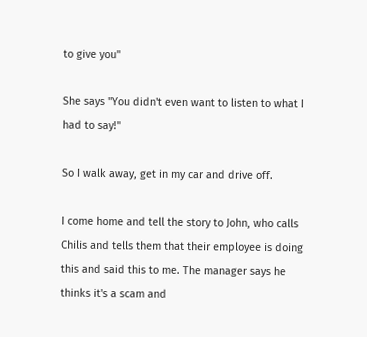to give you"

She says "You didn't even want to listen to what I had to say!"

So I walk away, get in my car and drive off.

I come home and tell the story to John, who calls Chilis and tells them that their employee is doing this and said this to me. The manager says he thinks it's a scam and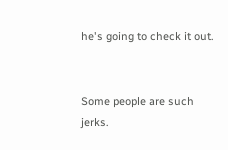he's going to check it out.


Some people are such jerks.